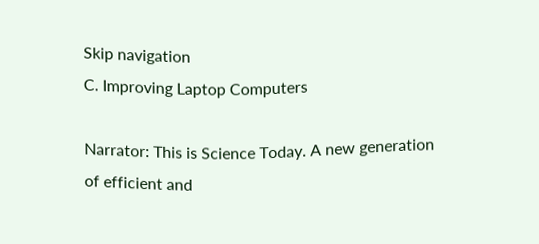Skip navigation
C. Improving Laptop Computers

Narrator: This is Science Today. A new generation of efficient and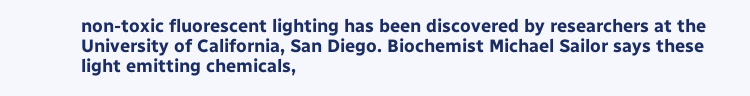non-toxic fluorescent lighting has been discovered by researchers at the University of California, San Diego. Biochemist Michael Sailor says these light emitting chemicals,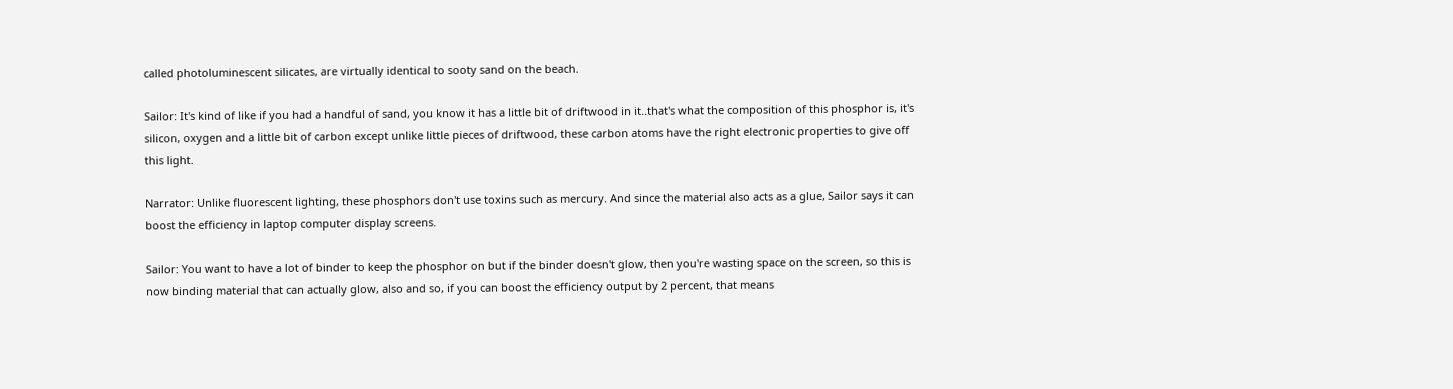called photoluminescent silicates, are virtually identical to sooty sand on the beach.

Sailor: It's kind of like if you had a handful of sand, you know it has a little bit of driftwood in it..that's what the composition of this phosphor is, it's silicon, oxygen and a little bit of carbon except unlike little pieces of driftwood, these carbon atoms have the right electronic properties to give off this light.

Narrator: Unlike fluorescent lighting, these phosphors don't use toxins such as mercury. And since the material also acts as a glue, Sailor says it can boost the efficiency in laptop computer display screens.

Sailor: You want to have a lot of binder to keep the phosphor on but if the binder doesn't glow, then you're wasting space on the screen, so this is now binding material that can actually glow, also and so, if you can boost the efficiency output by 2 percent, that means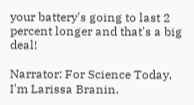your battery's going to last 2 percent longer and that's a big deal!

Narrator: For Science Today, I'm Larissa Branin.